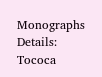Monographs Details: Tococa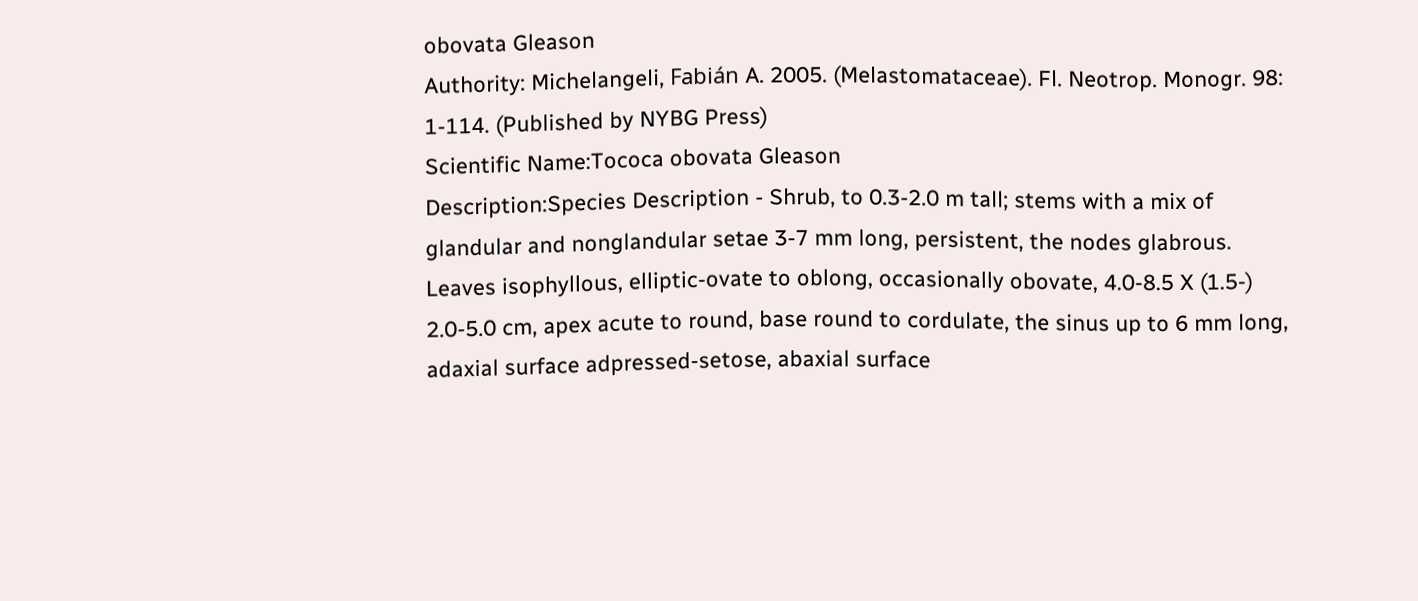obovata Gleason
Authority: Michelangeli, Fabián A. 2005. (Melastomataceae). Fl. Neotrop. Monogr. 98: 1-114. (Published by NYBG Press)
Scientific Name:Tococa obovata Gleason
Description:Species Description - Shrub, to 0.3-2.0 m tall; stems with a mix of glandular and nonglandular setae 3-7 mm long, persistent, the nodes glabrous. Leaves isophyllous, elliptic-ovate to oblong, occasionally obovate, 4.0-8.5 X (1.5-) 2.0-5.0 cm, apex acute to round, base round to cordulate, the sinus up to 6 mm long, adaxial surface adpressed-setose, abaxial surface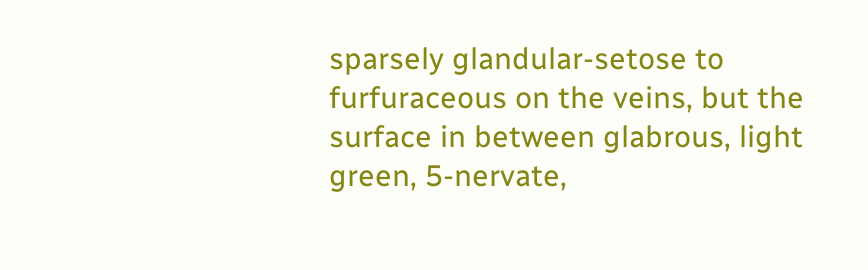sparsely glandular-setose to furfuraceous on the veins, but the surface in between glabrous, light green, 5-nervate,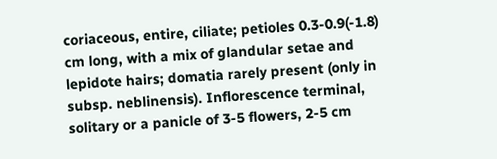coriaceous, entire, ciliate; petioles 0.3-0.9(-1.8) cm long, with a mix of glandular setae and lepidote hairs; domatia rarely present (only in subsp. neblinensis). Inflorescence terminal, solitary or a panicle of 3-5 flowers, 2-5 cm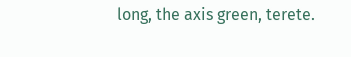long, the axis green, terete.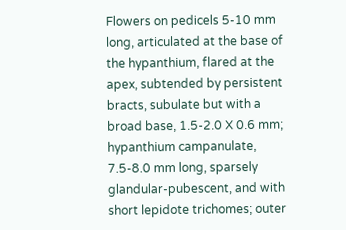Flowers on pedicels 5-10 mm long, articulated at the base of the hypanthium, flared at the apex, subtended by persistent bracts, subulate but with a broad base, 1.5-2.0 X 0.6 mm; hypanthium campanulate, 7.5-8.0 mm long, sparsely glandular-pubescent, and with short lepidote trichomes; outer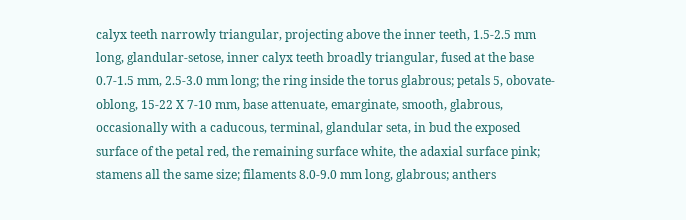calyx teeth narrowly triangular, projecting above the inner teeth, 1.5-2.5 mm long, glandular-setose, inner calyx teeth broadly triangular, fused at the base 0.7-1.5 mm, 2.5-3.0 mm long; the ring inside the torus glabrous; petals 5, obovate-oblong, 15-22 X 7-10 mm, base attenuate, emarginate, smooth, glabrous, occasionally with a caducous, terminal, glandular seta, in bud the exposed surface of the petal red, the remaining surface white, the adaxial surface pink; stamens all the same size; filaments 8.0-9.0 mm long, glabrous; anthers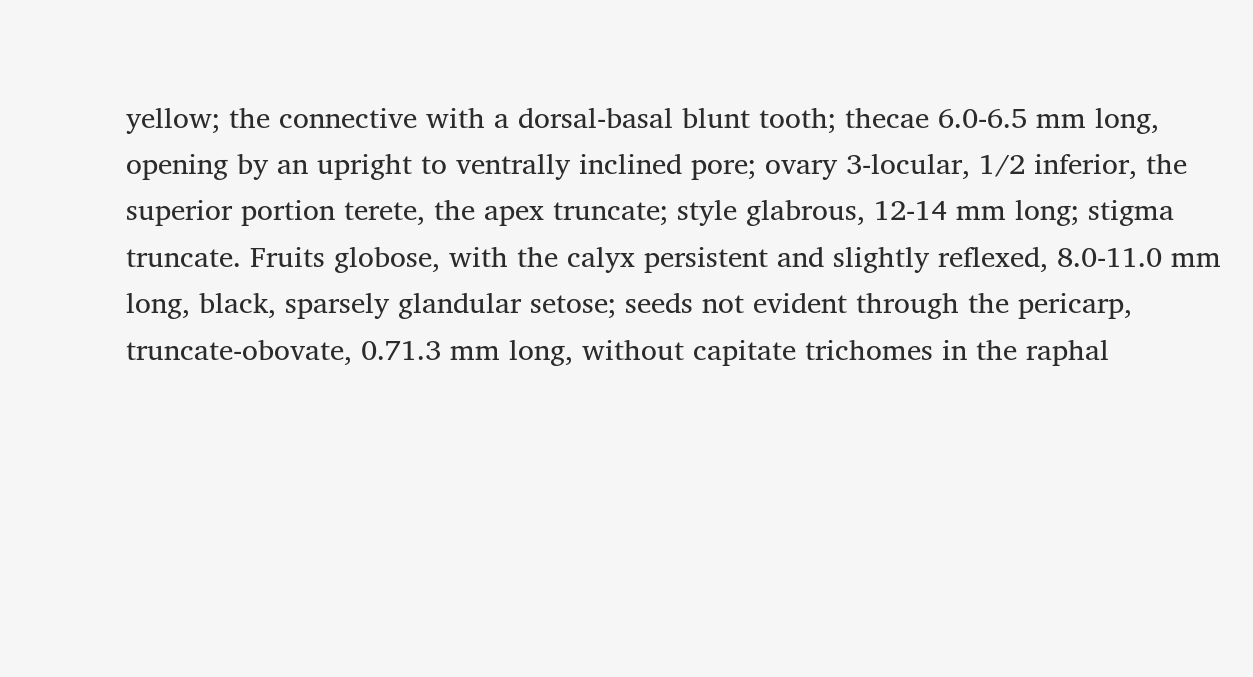yellow; the connective with a dorsal-basal blunt tooth; thecae 6.0-6.5 mm long, opening by an upright to ventrally inclined pore; ovary 3-locular, 1/2 inferior, the superior portion terete, the apex truncate; style glabrous, 12-14 mm long; stigma truncate. Fruits globose, with the calyx persistent and slightly reflexed, 8.0-11.0 mm long, black, sparsely glandular setose; seeds not evident through the pericarp, truncate-obovate, 0.71.3 mm long, without capitate trichomes in the raphal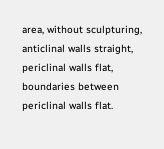area, without sculpturing, anticlinal walls straight, periclinal walls flat, boundaries between periclinal walls flat.